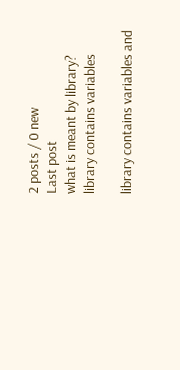2 posts / 0 new
Last post
what is meant by library?
library contains variables

library contains variables and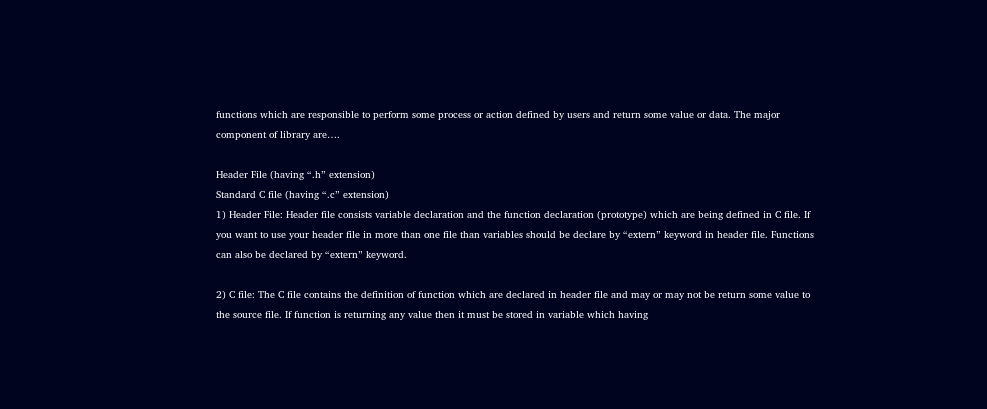functions which are responsible to perform some process or action defined by users and return some value or data. The major component of library are….

Header File (having “.h” extension)
Standard C file (having “.c” extension)
1) Header File: Header file consists variable declaration and the function declaration (prototype) which are being defined in C file. If you want to use your header file in more than one file than variables should be declare by “extern” keyword in header file. Functions can also be declared by “extern” keyword.

2) C file: The C file contains the definition of function which are declared in header file and may or may not be return some value to the source file. If function is returning any value then it must be stored in variable which having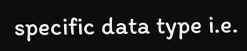specific data type i.e.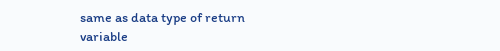same as data type of return variable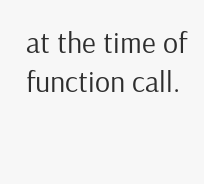at the time of function call.